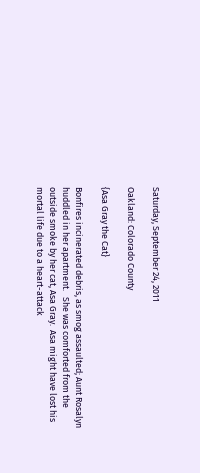Saturday, September 24, 2011

Oakland: Colorado County

{Asa Gray the Cat}

Bonfires incinerated debris, as smog assaulted; Aunt Rosalyn huddled in her apartment.   She was comforted from the outside smoke by her cat, Asa Gray.  Asa might have lost his mortal life due to a heart-attack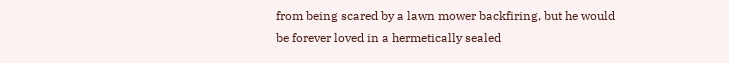from being scared by a lawn mower backfiring, but he would be forever loved in a hermetically sealed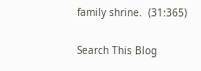family shrine.  (31:365)

Search This Blog